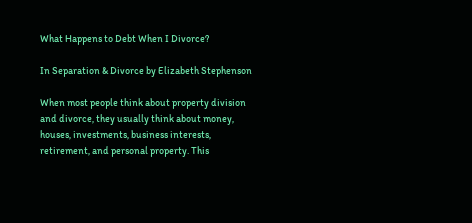What Happens to Debt When I Divorce?

In Separation & Divorce by Elizabeth Stephenson

When most people think about property division and divorce, they usually think about money, houses, investments, business interests, retirement, and personal property. This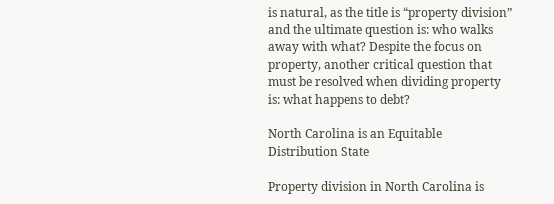is natural, as the title is “property division” and the ultimate question is: who walks away with what? Despite the focus on property, another critical question that must be resolved when dividing property is: what happens to debt?

North Carolina is an Equitable Distribution State

Property division in North Carolina is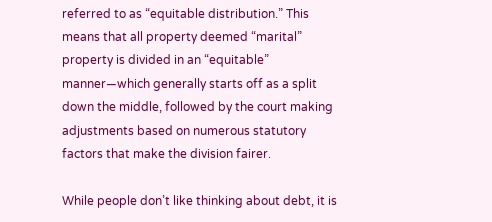referred to as “equitable distribution.” This means that all property deemed “marital” property is divided in an “equitable” manner—which generally starts off as a split down the middle, followed by the court making adjustments based on numerous statutory factors that make the division fairer.

While people don’t like thinking about debt, it is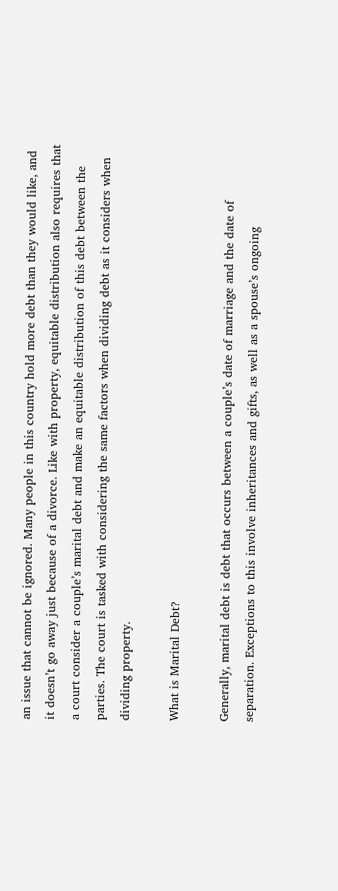an issue that cannot be ignored. Many people in this country hold more debt than they would like, and it doesn’t go away just because of a divorce. Like with property, equitable distribution also requires that a court consider a couple’s marital debt and make an equitable distribution of this debt between the parties. The court is tasked with considering the same factors when dividing debt as it considers when dividing property.

What is Marital Debt?

Generally, marital debt is debt that occurs between a couple’s date of marriage and the date of separation. Exceptions to this involve inheritances and gifts, as well as a spouse’s ongoing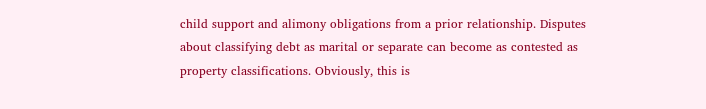child support and alimony obligations from a prior relationship. Disputes about classifying debt as marital or separate can become as contested as property classifications. Obviously, this is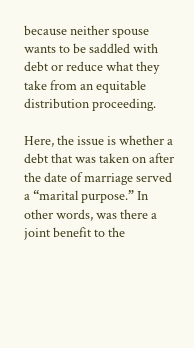because neither spouse wants to be saddled with debt or reduce what they take from an equitable distribution proceeding.

Here, the issue is whether a debt that was taken on after the date of marriage served a “marital purpose.” In other words, was there a joint benefit to the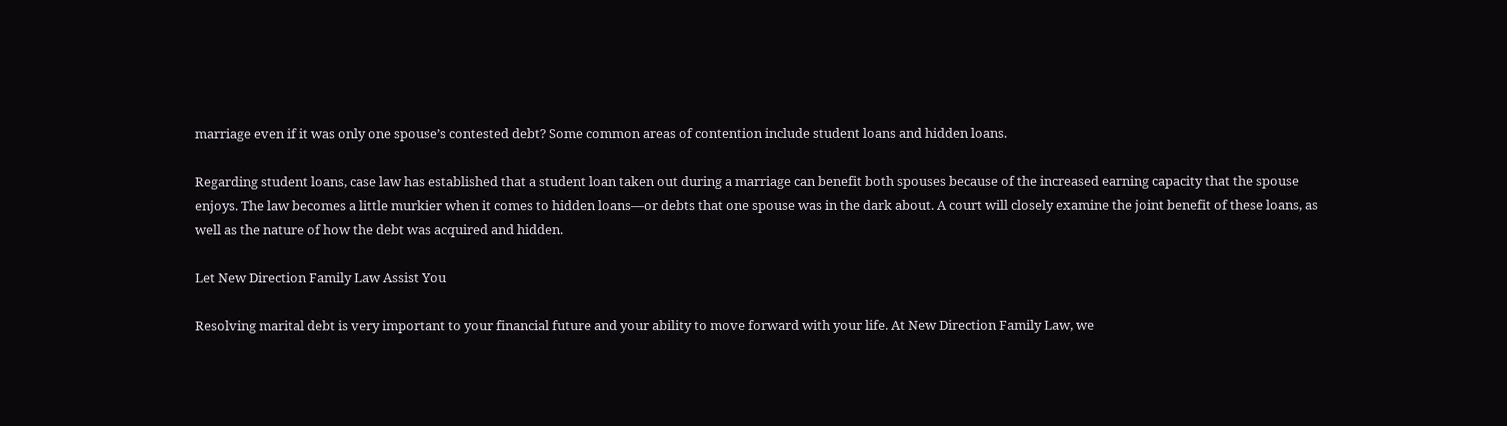marriage even if it was only one spouse’s contested debt? Some common areas of contention include student loans and hidden loans.

Regarding student loans, case law has established that a student loan taken out during a marriage can benefit both spouses because of the increased earning capacity that the spouse enjoys. The law becomes a little murkier when it comes to hidden loans—or debts that one spouse was in the dark about. A court will closely examine the joint benefit of these loans, as well as the nature of how the debt was acquired and hidden.

Let New Direction Family Law Assist You

Resolving marital debt is very important to your financial future and your ability to move forward with your life. At New Direction Family Law, we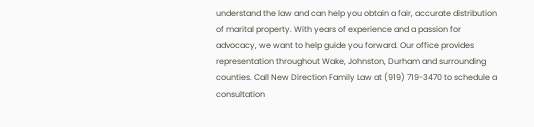understand the law and can help you obtain a fair, accurate distribution of marital property. With years of experience and a passion for advocacy, we want to help guide you forward. Our office provides representation throughout Wake, Johnston, Durham and surrounding counties. Call New Direction Family Law at (919) 719-3470 to schedule a consultation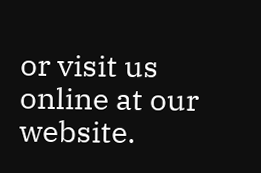or visit us online at our website.